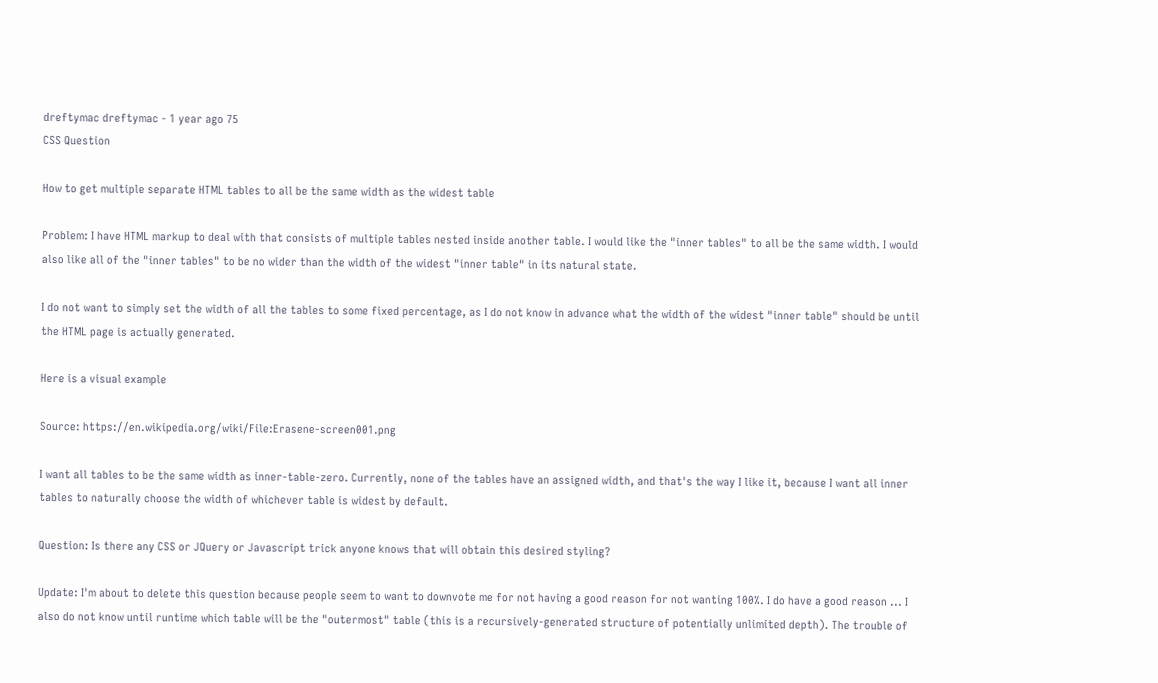dreftymac dreftymac - 1 year ago 75
CSS Question

How to get multiple separate HTML tables to all be the same width as the widest table

Problem: I have HTML markup to deal with that consists of multiple tables nested inside another table. I would like the "inner tables" to all be the same width. I would also like all of the "inner tables" to be no wider than the width of the widest "inner table" in its natural state.

I do not want to simply set the width of all the tables to some fixed percentage, as I do not know in advance what the width of the widest "inner table" should be until the HTML page is actually generated.

Here is a visual example

Source: https://en.wikipedia.org/wiki/File:Erasene-screen001.png

I want all tables to be the same width as inner-table-zero. Currently, none of the tables have an assigned width, and that's the way I like it, because I want all inner tables to naturally choose the width of whichever table is widest by default.

Question: Is there any CSS or JQuery or Javascript trick anyone knows that will obtain this desired styling?

Update: I'm about to delete this question because people seem to want to downvote me for not having a good reason for not wanting 100%. I do have a good reason ... I also do not know until runtime which table will be the "outermost" table (this is a recursively-generated structure of potentially unlimited depth). The trouble of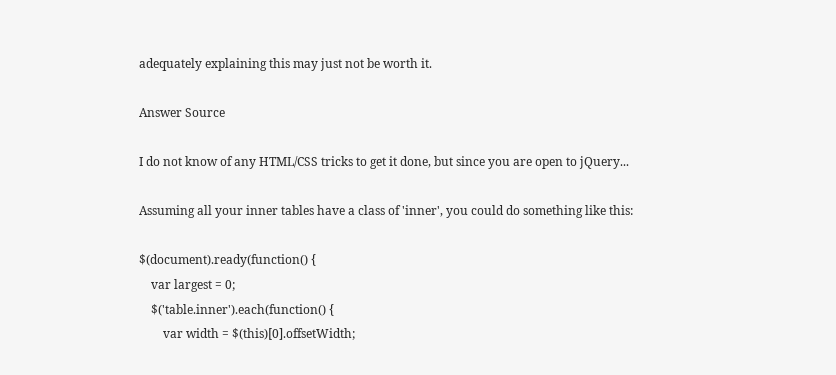adequately explaining this may just not be worth it.

Answer Source

I do not know of any HTML/CSS tricks to get it done, but since you are open to jQuery...

Assuming all your inner tables have a class of 'inner', you could do something like this:

$(document).ready(function() {
    var largest = 0;
    $('table.inner').each(function() {
        var width = $(this)[0].offsetWidth;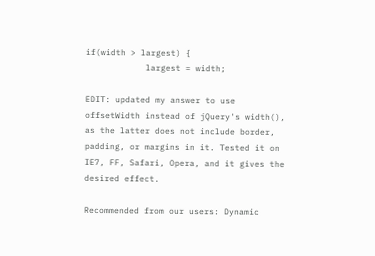if(width > largest) {
            largest = width;

EDIT: updated my answer to use offsetWidth instead of jQuery's width(), as the latter does not include border, padding, or margins in it. Tested it on IE7, FF, Safari, Opera, and it gives the desired effect.

Recommended from our users: Dynamic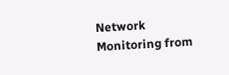Network Monitoring from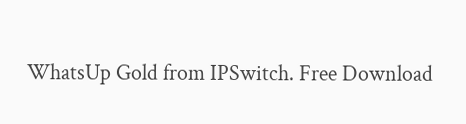WhatsUp Gold from IPSwitch. Free Download